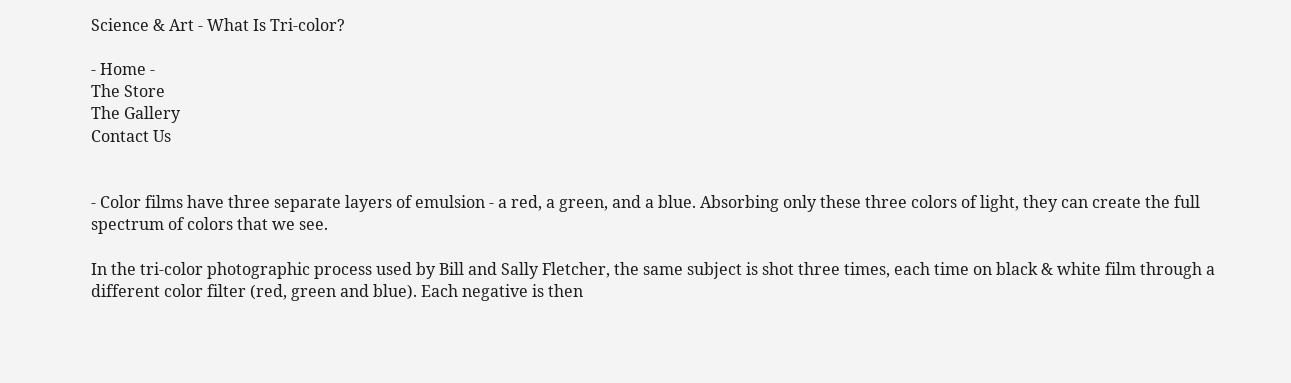Science & Art - What Is Tri-color?

- Home -
The Store
The Gallery
Contact Us


- Color films have three separate layers of emulsion - a red, a green, and a blue. Absorbing only these three colors of light, they can create the full spectrum of colors that we see.

In the tri-color photographic process used by Bill and Sally Fletcher, the same subject is shot three times, each time on black & white film through a different color filter (red, green and blue). Each negative is then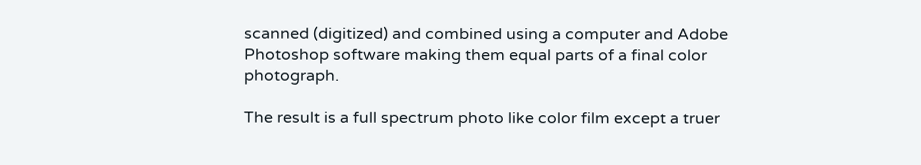scanned (digitized) and combined using a computer and Adobe Photoshop software making them equal parts of a final color photograph.

The result is a full spectrum photo like color film except a truer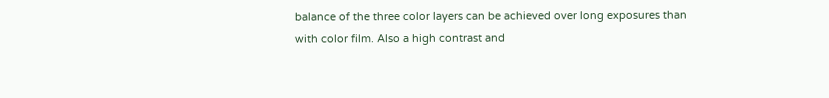balance of the three color layers can be achieved over long exposures than with color film. Also a high contrast and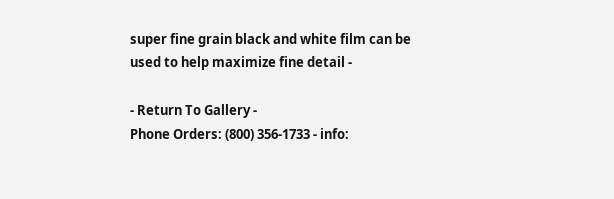super fine grain black and white film can be used to help maximize fine detail -

- Return To Gallery -
Phone Orders: (800) 356-1733 - info: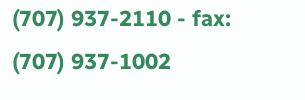(707) 937-2110 - fax: (707) 937-1002